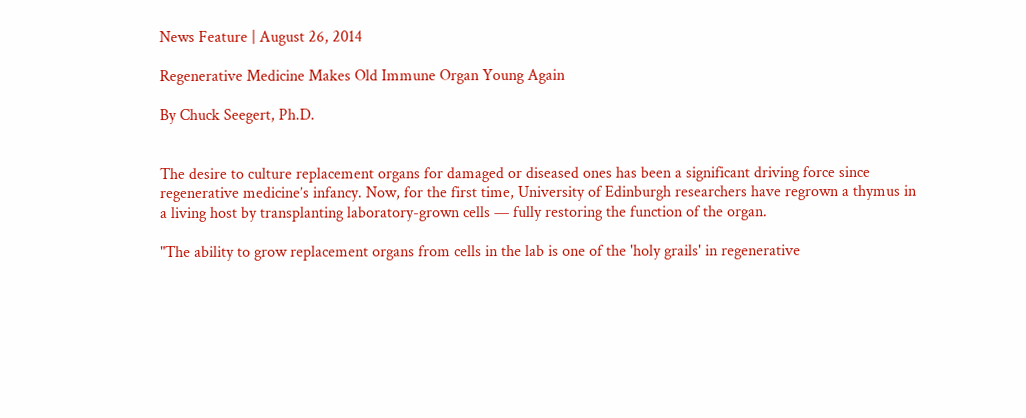News Feature | August 26, 2014

Regenerative Medicine Makes Old Immune Organ Young Again

By Chuck Seegert, Ph.D.


The desire to culture replacement organs for damaged or diseased ones has been a significant driving force since regenerative medicine’s infancy. Now, for the first time, University of Edinburgh researchers have regrown a thymus in a living host by transplanting laboratory-grown cells — fully restoring the function of the organ.

"The ability to grow replacement organs from cells in the lab is one of the 'holy grails' in regenerative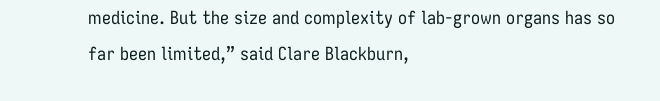medicine. But the size and complexity of lab-grown organs has so far been limited,” said Clare Blackburn,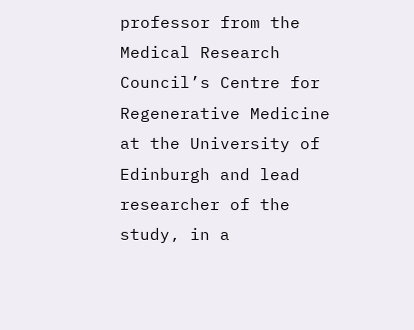professor from the Medical Research Council’s Centre for Regenerative Medicine at the University of Edinburgh and lead researcher of the study, in a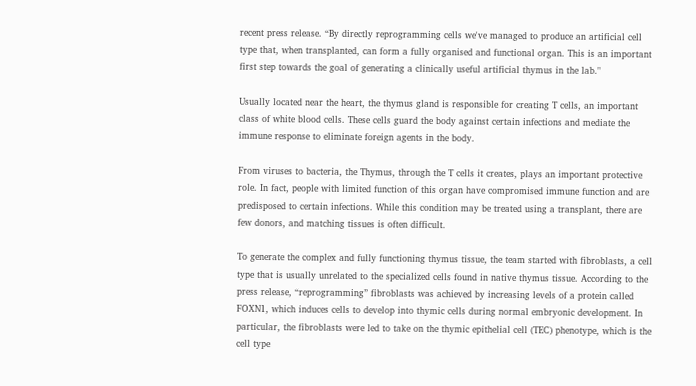recent press release. “By directly reprogramming cells we've managed to produce an artificial cell type that, when transplanted, can form a fully organised and functional organ. This is an important first step towards the goal of generating a clinically useful artificial thymus in the lab."

Usually located near the heart, the thymus gland is responsible for creating T cells, an important class of white blood cells. These cells guard the body against certain infections and mediate the immune response to eliminate foreign agents in the body.

From viruses to bacteria, the Thymus, through the T cells it creates, plays an important protective role. In fact, people with limited function of this organ have compromised immune function and are predisposed to certain infections. While this condition may be treated using a transplant, there are few donors, and matching tissues is often difficult.

To generate the complex and fully functioning thymus tissue, the team started with fibroblasts, a cell type that is usually unrelated to the specialized cells found in native thymus tissue. According to the press release, “reprogramming” fibroblasts was achieved by increasing levels of a protein called FOXN1, which induces cells to develop into thymic cells during normal embryonic development. In particular, the fibroblasts were led to take on the thymic epithelial cell (TEC) phenotype, which is the cell type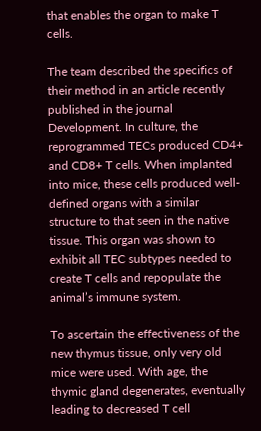that enables the organ to make T cells.

The team described the specifics of their method in an article recently published in the journal Development. In culture, the reprogrammed TECs produced CD4+ and CD8+ T cells. When implanted into mice, these cells produced well-defined organs with a similar structure to that seen in the native tissue. This organ was shown to exhibit all TEC subtypes needed to create T cells and repopulate the animal’s immune system.

To ascertain the effectiveness of the new thymus tissue, only very old mice were used. With age, the thymic gland degenerates, eventually leading to decreased T cell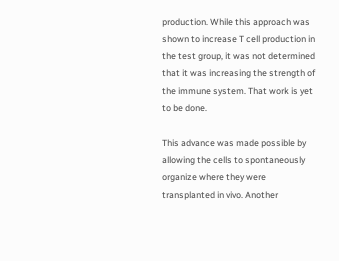production. While this approach was shown to increase T cell production in the test group, it was not determined that it was increasing the strength of the immune system. That work is yet to be done.

This advance was made possible by allowing the cells to spontaneously organize where they were transplanted in vivo. Another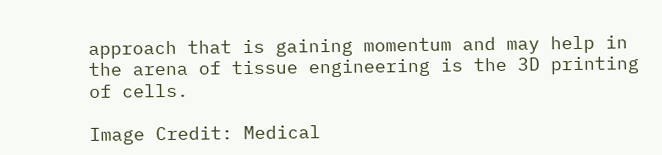approach that is gaining momentum and may help in the arena of tissue engineering is the 3D printing of cells.

Image Credit: Medical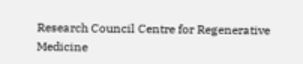Research Council Centre for Regenerative Medicine